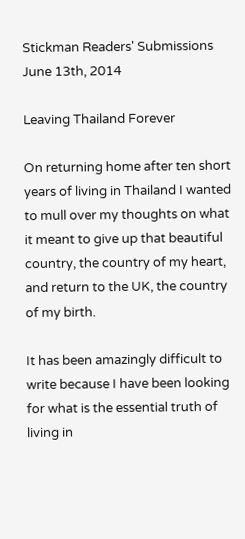Stickman Readers' Submissions June 13th, 2014

Leaving Thailand Forever

On returning home after ten short years of living in Thailand I wanted to mull over my thoughts on what it meant to give up that beautiful country, the country of my heart, and return to the UK, the country of my birth.

It has been amazingly difficult to write because I have been looking for what is the essential truth of living in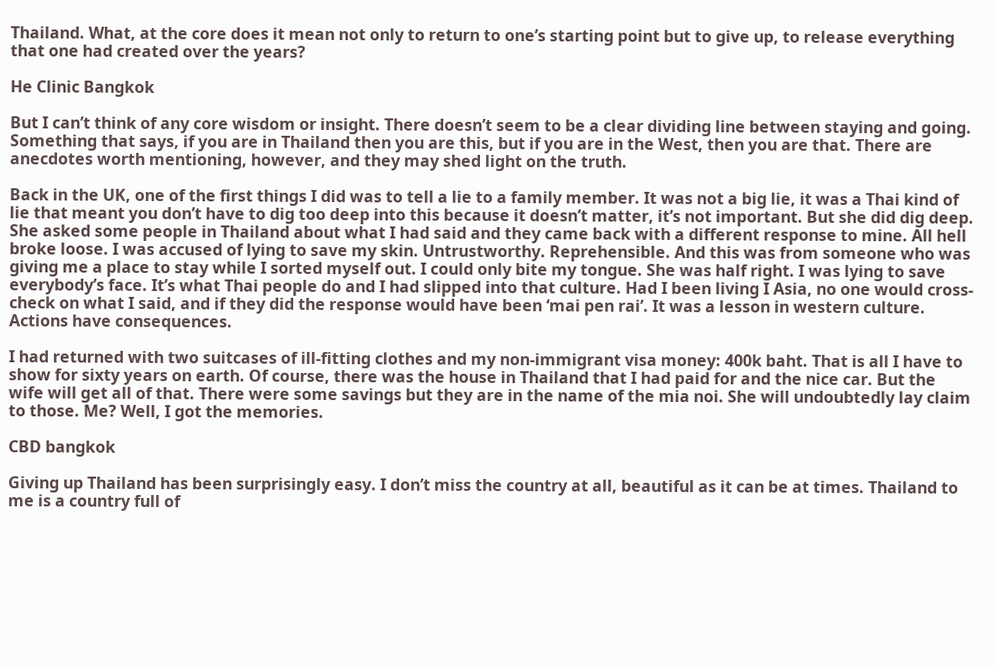Thailand. What, at the core does it mean not only to return to one’s starting point but to give up, to release everything that one had created over the years?

He Clinic Bangkok

But I can’t think of any core wisdom or insight. There doesn’t seem to be a clear dividing line between staying and going. Something that says, if you are in Thailand then you are this, but if you are in the West, then you are that. There are anecdotes worth mentioning, however, and they may shed light on the truth.

Back in the UK, one of the first things I did was to tell a lie to a family member. It was not a big lie, it was a Thai kind of lie that meant you don’t have to dig too deep into this because it doesn’t matter, it’s not important. But she did dig deep. She asked some people in Thailand about what I had said and they came back with a different response to mine. All hell broke loose. I was accused of lying to save my skin. Untrustworthy. Reprehensible. And this was from someone who was giving me a place to stay while I sorted myself out. I could only bite my tongue. She was half right. I was lying to save everybody’s face. It’s what Thai people do and I had slipped into that culture. Had I been living I Asia, no one would cross-check on what I said, and if they did the response would have been ‘mai pen rai’. It was a lesson in western culture. Actions have consequences.

I had returned with two suitcases of ill-fitting clothes and my non-immigrant visa money: 400k baht. That is all I have to show for sixty years on earth. Of course, there was the house in Thailand that I had paid for and the nice car. But the wife will get all of that. There were some savings but they are in the name of the mia noi. She will undoubtedly lay claim to those. Me? Well, I got the memories.

CBD bangkok

Giving up Thailand has been surprisingly easy. I don’t miss the country at all, beautiful as it can be at times. Thailand to me is a country full of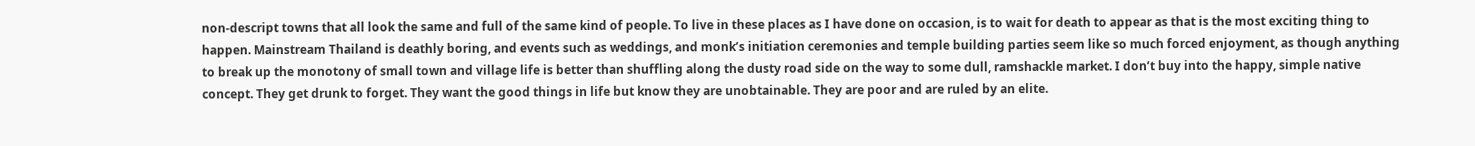non-descript towns that all look the same and full of the same kind of people. To live in these places as I have done on occasion, is to wait for death to appear as that is the most exciting thing to happen. Mainstream Thailand is deathly boring, and events such as weddings, and monk’s initiation ceremonies and temple building parties seem like so much forced enjoyment, as though anything to break up the monotony of small town and village life is better than shuffling along the dusty road side on the way to some dull, ramshackle market. I don’t buy into the happy, simple native concept. They get drunk to forget. They want the good things in life but know they are unobtainable. They are poor and are ruled by an elite.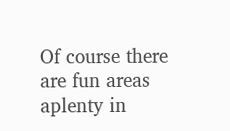Of course there are fun areas aplenty in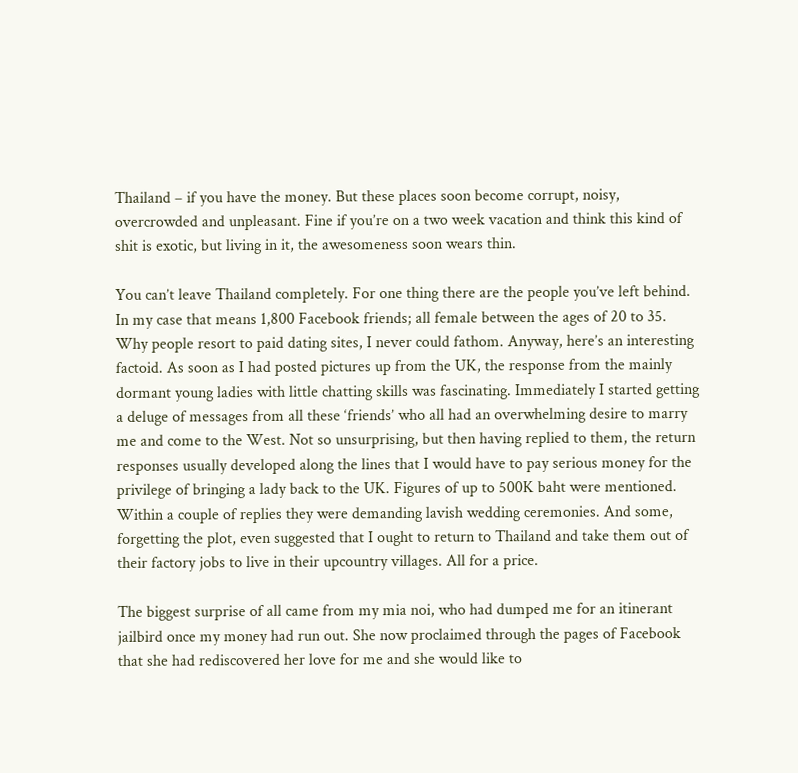Thailand – if you have the money. But these places soon become corrupt, noisy, overcrowded and unpleasant. Fine if you’re on a two week vacation and think this kind of shit is exotic, but living in it, the awesomeness soon wears thin.

You can’t leave Thailand completely. For one thing there are the people you’ve left behind. In my case that means 1,800 Facebook friends; all female between the ages of 20 to 35. Why people resort to paid dating sites, I never could fathom. Anyway, here’s an interesting factoid. As soon as I had posted pictures up from the UK, the response from the mainly dormant young ladies with little chatting skills was fascinating. Immediately I started getting a deluge of messages from all these ‘friends’ who all had an overwhelming desire to marry me and come to the West. Not so unsurprising, but then having replied to them, the return responses usually developed along the lines that I would have to pay serious money for the privilege of bringing a lady back to the UK. Figures of up to 500K baht were mentioned. Within a couple of replies they were demanding lavish wedding ceremonies. And some, forgetting the plot, even suggested that I ought to return to Thailand and take them out of their factory jobs to live in their upcountry villages. All for a price.

The biggest surprise of all came from my mia noi, who had dumped me for an itinerant jailbird once my money had run out. She now proclaimed through the pages of Facebook that she had rediscovered her love for me and she would like to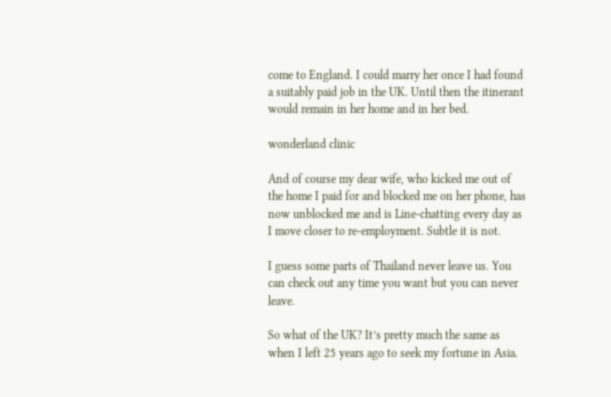come to England. I could marry her once I had found a suitably paid job in the UK. Until then the itinerant would remain in her home and in her bed.

wonderland clinic

And of course my dear wife, who kicked me out of the home I paid for and blocked me on her phone, has now unblocked me and is Line-chatting every day as I move closer to re-employment. Subtle it is not.

I guess some parts of Thailand never leave us. You can check out any time you want but you can never leave.

So what of the UK? It’s pretty much the same as when I left 25 years ago to seek my fortune in Asia.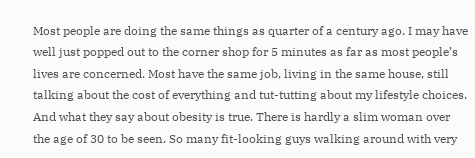Most people are doing the same things as quarter of a century ago. I may have well just popped out to the corner shop for 5 minutes as far as most people’s lives are concerned. Most have the same job, living in the same house, still talking about the cost of everything and tut-tutting about my lifestyle choices. And what they say about obesity is true. There is hardly a slim woman over the age of 30 to be seen. So many fit-looking guys walking around with very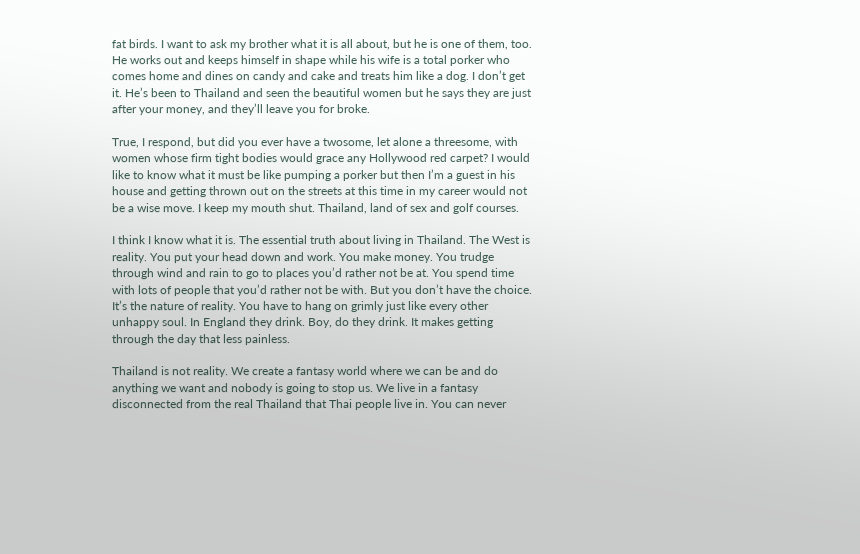fat birds. I want to ask my brother what it is all about, but he is one of them, too. He works out and keeps himself in shape while his wife is a total porker who comes home and dines on candy and cake and treats him like a dog. I don’t get it. He’s been to Thailand and seen the beautiful women but he says they are just after your money, and they’ll leave you for broke.

True, I respond, but did you ever have a twosome, let alone a threesome, with women whose firm tight bodies would grace any Hollywood red carpet? I would like to know what it must be like pumping a porker but then I’m a guest in his house and getting thrown out on the streets at this time in my career would not be a wise move. I keep my mouth shut. Thailand, land of sex and golf courses.

I think I know what it is. The essential truth about living in Thailand. The West is reality. You put your head down and work. You make money. You trudge through wind and rain to go to places you’d rather not be at. You spend time with lots of people that you’d rather not be with. But you don’t have the choice. It’s the nature of reality. You have to hang on grimly just like every other unhappy soul. In England they drink. Boy, do they drink. It makes getting through the day that less painless.

Thailand is not reality. We create a fantasy world where we can be and do anything we want and nobody is going to stop us. We live in a fantasy disconnected from the real Thailand that Thai people live in. You can never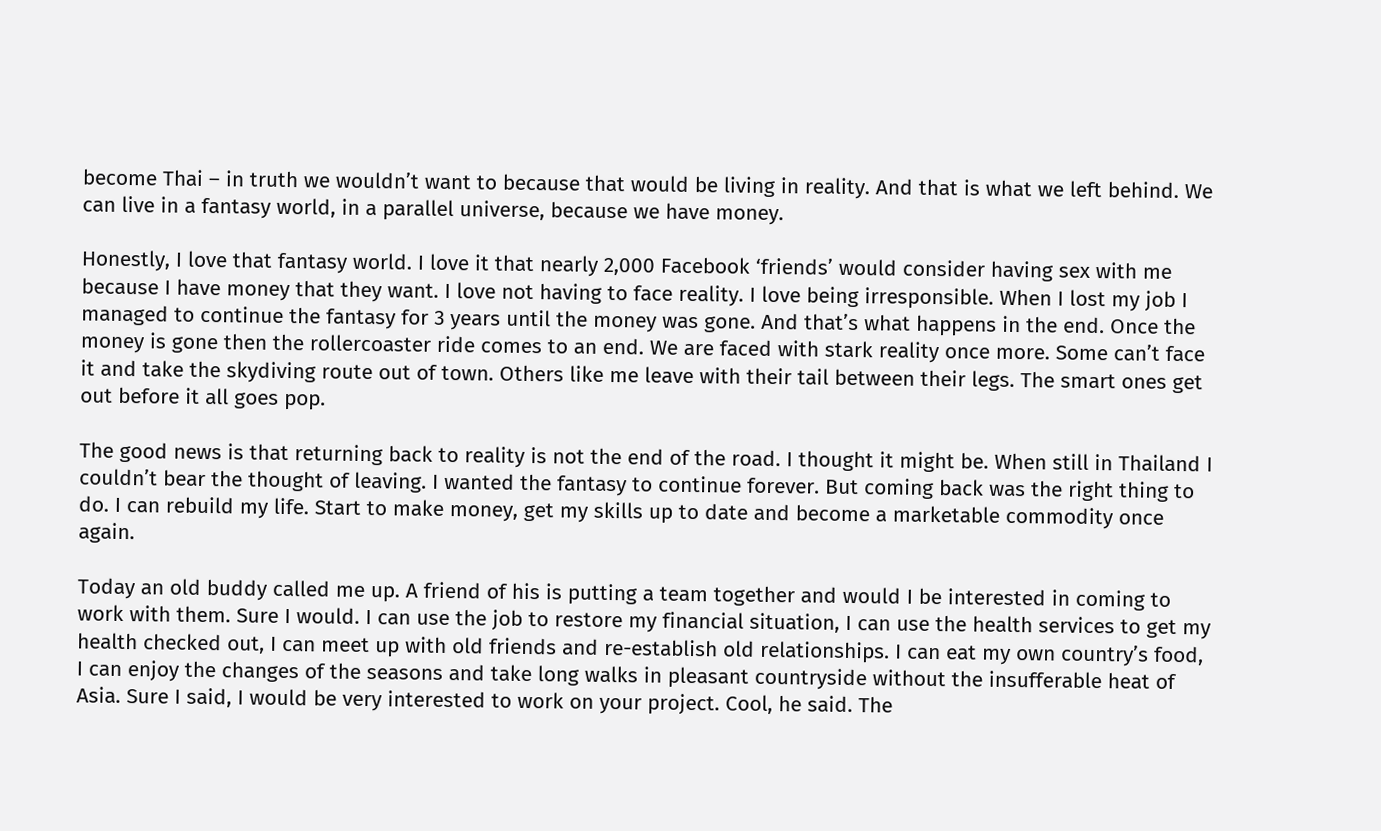become Thai – in truth we wouldn’t want to because that would be living in reality. And that is what we left behind. We can live in a fantasy world, in a parallel universe, because we have money.

Honestly, I love that fantasy world. I love it that nearly 2,000 Facebook ‘friends’ would consider having sex with me because I have money that they want. I love not having to face reality. I love being irresponsible. When I lost my job I managed to continue the fantasy for 3 years until the money was gone. And that’s what happens in the end. Once the money is gone then the rollercoaster ride comes to an end. We are faced with stark reality once more. Some can’t face it and take the skydiving route out of town. Others like me leave with their tail between their legs. The smart ones get out before it all goes pop.

The good news is that returning back to reality is not the end of the road. I thought it might be. When still in Thailand I couldn’t bear the thought of leaving. I wanted the fantasy to continue forever. But coming back was the right thing to do. I can rebuild my life. Start to make money, get my skills up to date and become a marketable commodity once again.

Today an old buddy called me up. A friend of his is putting a team together and would I be interested in coming to work with them. Sure I would. I can use the job to restore my financial situation, I can use the health services to get my health checked out, I can meet up with old friends and re-establish old relationships. I can eat my own country’s food, I can enjoy the changes of the seasons and take long walks in pleasant countryside without the insufferable heat of Asia. Sure I said, I would be very interested to work on your project. Cool, he said. The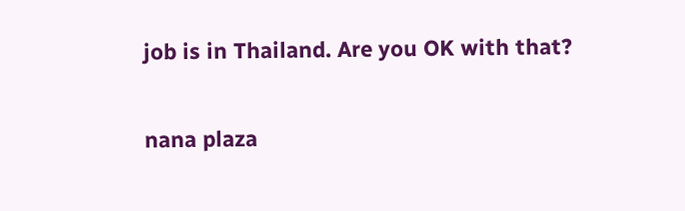job is in Thailand. Are you OK with that?

nana plaza